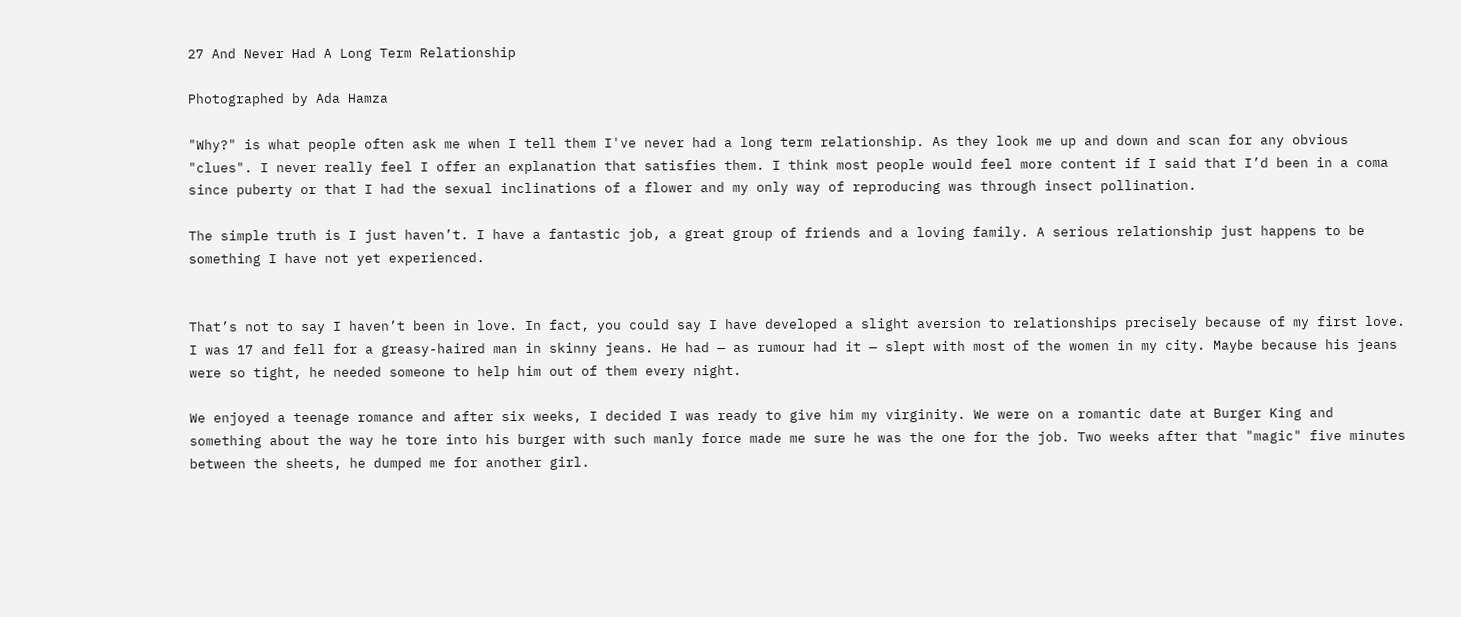27 And Never Had A Long Term Relationship

Photographed by Ada Hamza

"Why?" is what people often ask me when I tell them I've never had a long term relationship. As they look me up and down and scan for any obvious "clues". I never really feel I offer an explanation that satisfies them. I think most people would feel more content if I said that I’d been in a coma since puberty or that I had the sexual inclinations of a flower and my only way of reproducing was through insect pollination.

The simple truth is I just haven’t. I have a fantastic job, a great group of friends and a loving family. A serious relationship just happens to be something I have not yet experienced.


That’s not to say I haven’t been in love. In fact, you could say I have developed a slight aversion to relationships precisely because of my first love. I was 17 and fell for a greasy-haired man in skinny jeans. He had — as rumour had it — slept with most of the women in my city. Maybe because his jeans were so tight, he needed someone to help him out of them every night.

We enjoyed a teenage romance and after six weeks, I decided I was ready to give him my virginity. We were on a romantic date at Burger King and something about the way he tore into his burger with such manly force made me sure he was the one for the job. Two weeks after that "magic" five minutes between the sheets, he dumped me for another girl.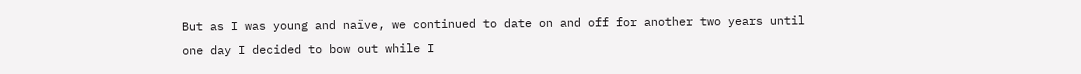But as I was young and naïve, we continued to date on and off for another two years until one day I decided to bow out while I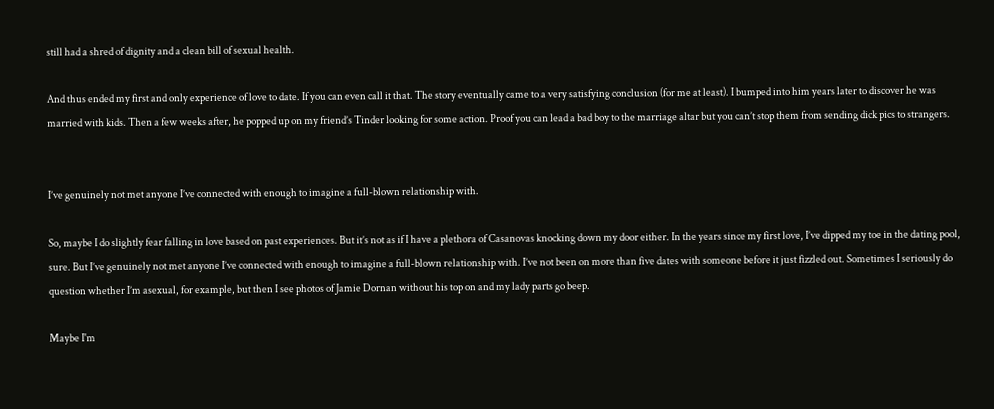still had a shred of dignity and a clean bill of sexual health.

And thus ended my first and only experience of love to date. If you can even call it that. The story eventually came to a very satisfying conclusion (for me at least). I bumped into him years later to discover he was married with kids. Then a few weeks after, he popped up on my friend’s Tinder looking for some action. Proof you can lead a bad boy to the marriage altar but you can’t stop them from sending dick pics to strangers.


I’ve genuinely not met anyone I’ve connected with enough to imagine a full-blown relationship with.

So, maybe I do slightly fear falling in love based on past experiences. But it’s not as if I have a plethora of Casanovas knocking down my door either. In the years since my first love, I’ve dipped my toe in the dating pool, sure. But I’ve genuinely not met anyone I’ve connected with enough to imagine a full-blown relationship with. I’ve not been on more than five dates with someone before it just fizzled out. Sometimes I seriously do question whether I’m asexual, for example, but then I see photos of Jamie Dornan without his top on and my lady parts go beep.

Maybe I'm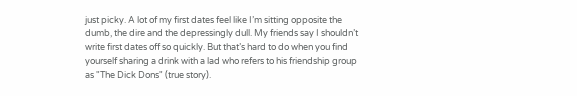just picky. A lot of my first dates feel like I’m sitting opposite the dumb, the dire and the depressingly dull. My friends say I shouldn’t write first dates off so quickly. But that’s hard to do when you find yourself sharing a drink with a lad who refers to his friendship group as "The Dick Dons" (true story).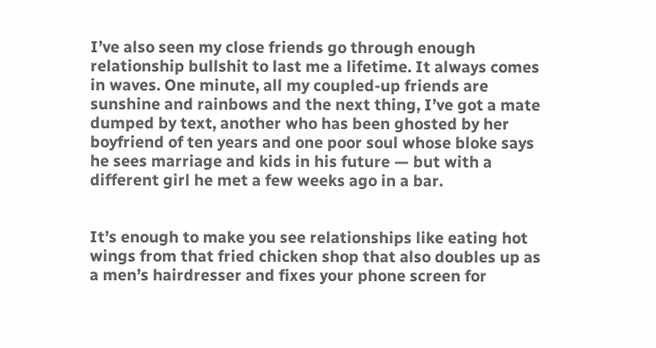I’ve also seen my close friends go through enough relationship bullshit to last me a lifetime. It always comes in waves. One minute, all my coupled-up friends are sunshine and rainbows and the next thing, I’ve got a mate dumped by text, another who has been ghosted by her boyfriend of ten years and one poor soul whose bloke says he sees marriage and kids in his future — but with a different girl he met a few weeks ago in a bar.


It’s enough to make you see relationships like eating hot wings from that fried chicken shop that also doubles up as a men’s hairdresser and fixes your phone screen for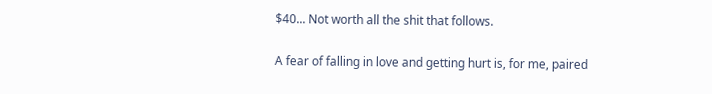$40... Not worth all the shit that follows.

A fear of falling in love and getting hurt is, for me, paired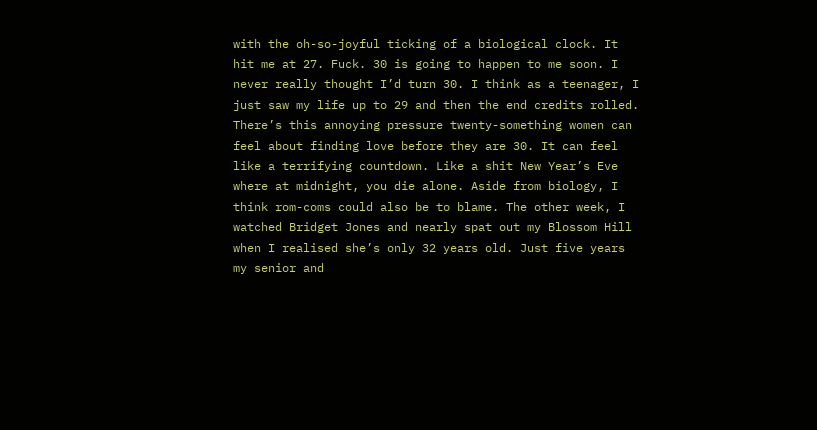with the oh-so-joyful ticking of a biological clock. It hit me at 27. Fuck. 30 is going to happen to me soon. I never really thought I’d turn 30. I think as a teenager, I just saw my life up to 29 and then the end credits rolled. There’s this annoying pressure twenty-something women can feel about finding love before they are 30. It can feel like a terrifying countdown. Like a shit New Year’s Eve where at midnight, you die alone. Aside from biology, I think rom-coms could also be to blame. The other week, I watched Bridget Jones and nearly spat out my Blossom Hill when I realised she’s only 32 years old. Just five years my senior and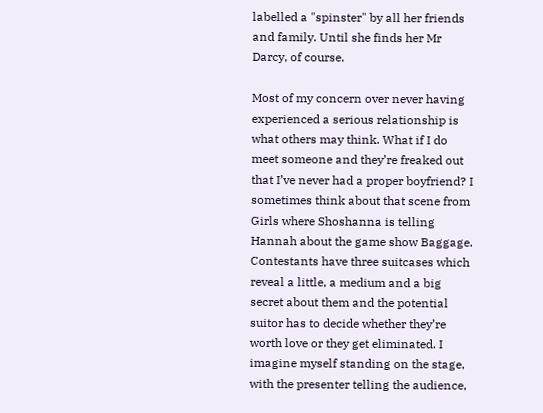labelled a "spinster" by all her friends and family. Until she finds her Mr Darcy, of course.

Most of my concern over never having experienced a serious relationship is what others may think. What if I do meet someone and they’re freaked out that I’ve never had a proper boyfriend? I sometimes think about that scene from Girls where Shoshanna is telling Hannah about the game show Baggage. Contestants have three suitcases which reveal a little, a medium and a big secret about them and the potential suitor has to decide whether they’re worth love or they get eliminated. I imagine myself standing on the stage, with the presenter telling the audience,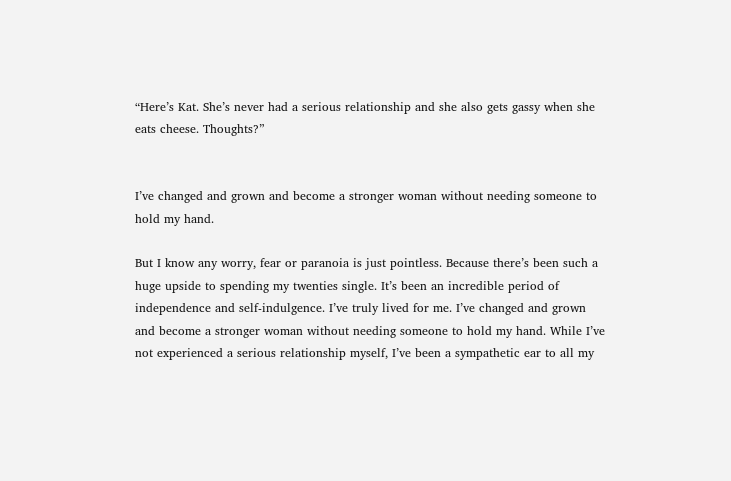“Here’s Kat. She’s never had a serious relationship and she also gets gassy when she eats cheese. Thoughts?”


I’ve changed and grown and become a stronger woman without needing someone to hold my hand.

But I know any worry, fear or paranoia is just pointless. Because there’s been such a huge upside to spending my twenties single. It’s been an incredible period of independence and self-indulgence. I’ve truly lived for me. I’ve changed and grown and become a stronger woman without needing someone to hold my hand. While I’ve not experienced a serious relationship myself, I’ve been a sympathetic ear to all my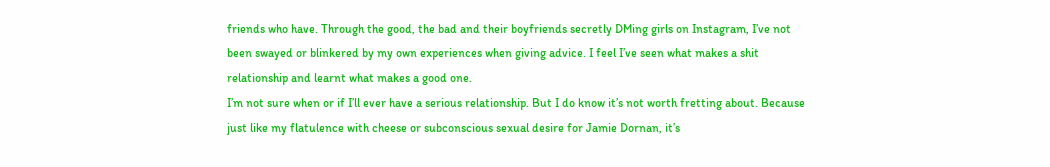friends who have. Through the good, the bad and their boyfriends secretly DMing girls on Instagram, I’ve not been swayed or blinkered by my own experiences when giving advice. I feel I’ve seen what makes a shit relationship and learnt what makes a good one.
I’m not sure when or if I’ll ever have a serious relationship. But I do know it’s not worth fretting about. Because just like my flatulence with cheese or subconscious sexual desire for Jamie Dornan, it’s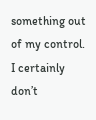something out of my control. I certainly don’t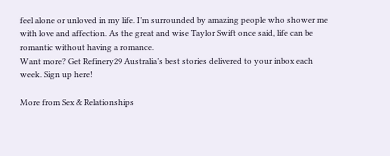feel alone or unloved in my life. I’m surrounded by amazing people who shower me with love and affection. As the great and wise Taylor Swift once said, life can be romantic without having a romance.
Want more? Get Refinery29 Australia’s best stories delivered to your inbox each week. Sign up here!

More from Sex & Relationships